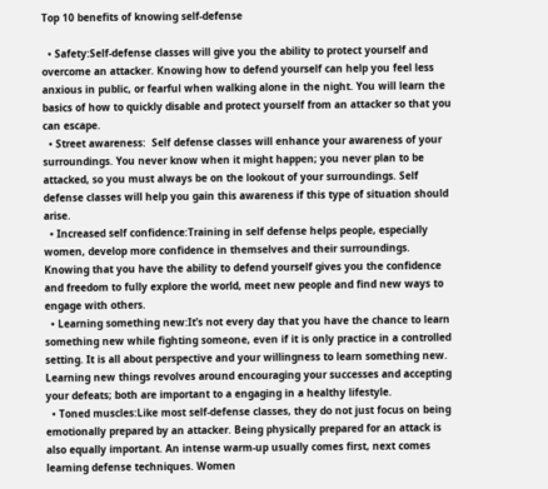Top 10 benefits of knowing self-defense

  • Safety:Self-defense classes will give you the ability to protect yourself and overcome an attacker. Knowing how to defend yourself can help you feel less anxious in public, or fearful when walking alone in the night. You will learn the basics of how to quickly disable and protect yourself from an attacker so that you can escape.
  • Street awareness:  Self defense classes will enhance your awareness of your surroundings. You never know when it might happen; you never plan to be attacked, so you must always be on the lookout of your surroundings. Self defense classes will help you gain this awareness if this type of situation should arise.
  • Increased self confidence:Training in self defense helps people, especially women, develop more confidence in themselves and their surroundings. Knowing that you have the ability to defend yourself gives you the confidence and freedom to fully explore the world, meet new people and find new ways to engage with others.
  • Learning something new:It’s not every day that you have the chance to learn something new while fighting someone, even if it is only practice in a controlled setting. It is all about perspective and your willingness to learn something new. Learning new things revolves around encouraging your successes and accepting your defeats; both are important to a engaging in a healthy lifestyle.
  • Toned muscles:Like most self-defense classes, they do not just focus on being emotionally prepared by an attacker. Being physically prepared for an attack is also equally important. An intense warm-up usually comes first, next comes learning defense techniques. Women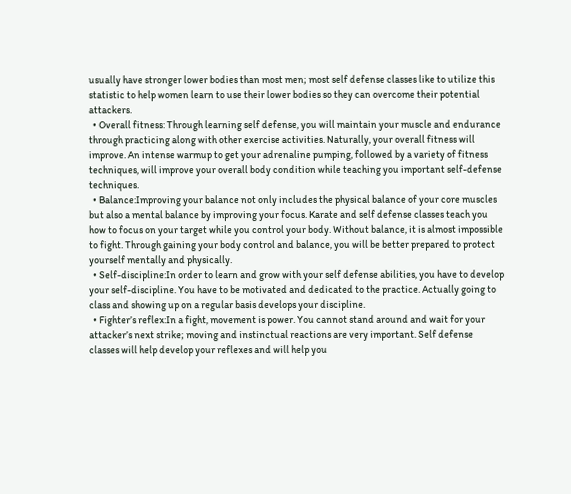usually have stronger lower bodies than most men; most self defense classes like to utilize this statistic to help women learn to use their lower bodies so they can overcome their potential attackers.
  • Overall fitness: Through learning self defense, you will maintain your muscle and endurance through practicing along with other exercise activities. Naturally, your overall fitness will improve. An intense warmup to get your adrenaline pumping, followed by a variety of fitness techniques, will improve your overall body condition while teaching you important self-defense techniques.
  • Balance:Improving your balance not only includes the physical balance of your core muscles but also a mental balance by improving your focus. Karate and self defense classes teach you how to focus on your target while you control your body. Without balance, it is almost impossible to fight. Through gaining your body control and balance, you will be better prepared to protect yourself mentally and physically.
  • Self-discipline:In order to learn and grow with your self defense abilities, you have to develop your self-discipline. You have to be motivated and dedicated to the practice. Actually going to class and showing up on a regular basis develops your discipline.
  • Fighter’s reflex:In a fight, movement is power. You cannot stand around and wait for your attacker’s next strike; moving and instinctual reactions are very important. Self defense classes will help develop your reflexes and will help you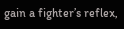gain a fighter’s reflex,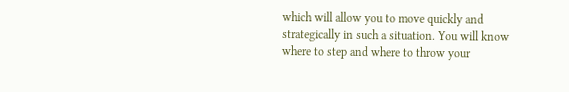which will allow you to move quickly and strategically in such a situation. You will know where to step and where to throw your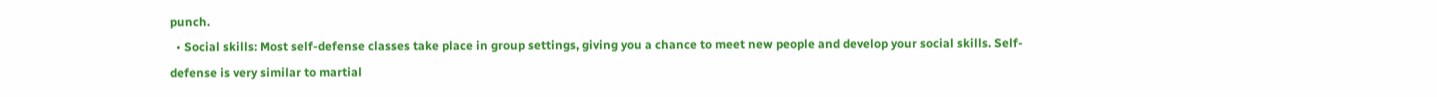punch.
  • Social skills: Most self-defense classes take place in group settings, giving you a chance to meet new people and develop your social skills. Self-defense is very similar to martial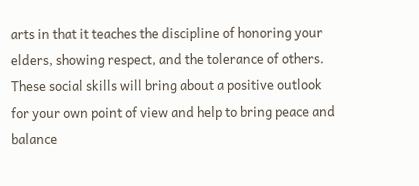arts in that it teaches the discipline of honoring your elders, showing respect, and the tolerance of others. These social skills will bring about a positive outlook for your own point of view and help to bring peace and balance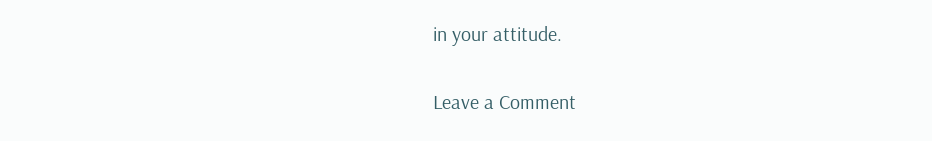in your attitude.

Leave a Comment